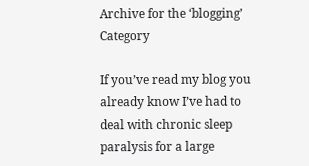Archive for the ‘blogging’ Category

If you’ve read my blog you already know I’ve had to deal with chronic sleep paralysis for a large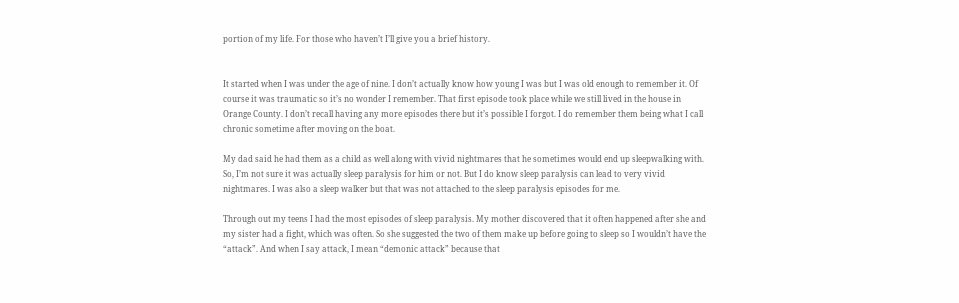portion of my life. For those who haven’t I’ll give you a brief history.


It started when I was under the age of nine. I don’t actually know how young I was but I was old enough to remember it. Of course it was traumatic so it’s no wonder I remember. That first episode took place while we still lived in the house in Orange County. I don’t recall having any more episodes there but it’s possible I forgot. I do remember them being what I call chronic sometime after moving on the boat.

My dad said he had them as a child as well along with vivid nightmares that he sometimes would end up sleepwalking with. So, I’m not sure it was actually sleep paralysis for him or not. But I do know sleep paralysis can lead to very vivid nightmares. I was also a sleep walker but that was not attached to the sleep paralysis episodes for me.

Through out my teens I had the most episodes of sleep paralysis. My mother discovered that it often happened after she and my sister had a fight, which was often. So she suggested the two of them make up before going to sleep so I wouldn’t have the “attack”. And when I say attack, I mean “demonic attack” because that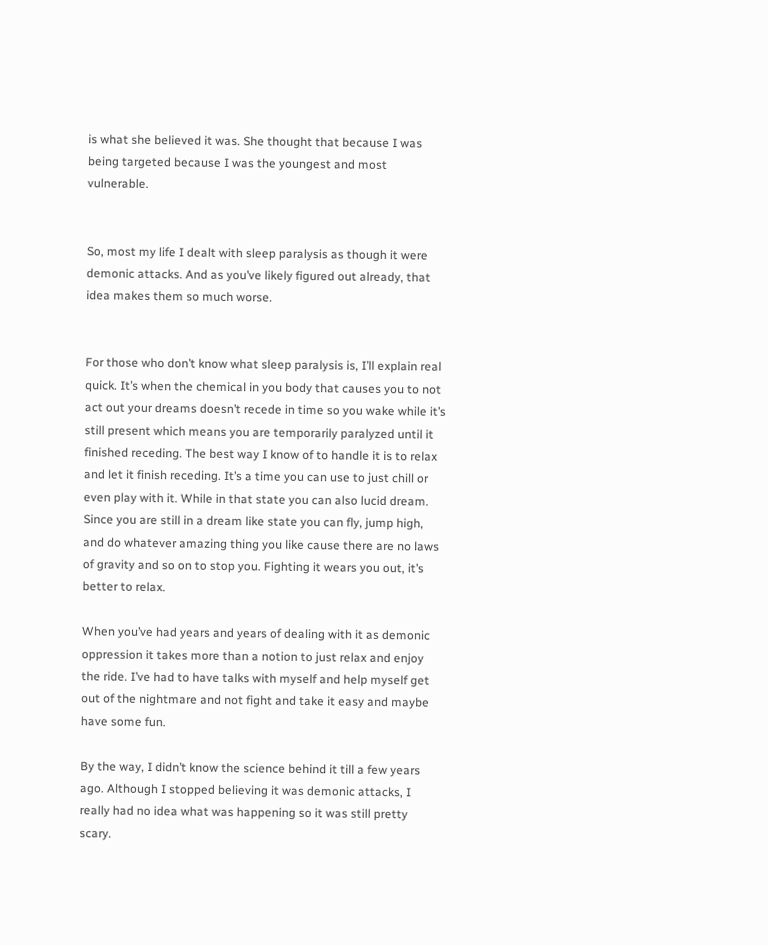is what she believed it was. She thought that because I was being targeted because I was the youngest and most vulnerable.


So, most my life I dealt with sleep paralysis as though it were demonic attacks. And as you’ve likely figured out already, that idea makes them so much worse.


For those who don’t know what sleep paralysis is, I’ll explain real quick. It’s when the chemical in you body that causes you to not act out your dreams doesn’t recede in time so you wake while it’s still present which means you are temporarily paralyzed until it finished receding. The best way I know of to handle it is to relax and let it finish receding. It’s a time you can use to just chill or even play with it. While in that state you can also lucid dream. Since you are still in a dream like state you can fly, jump high, and do whatever amazing thing you like cause there are no laws of gravity and so on to stop you. Fighting it wears you out, it’s better to relax.

When you’ve had years and years of dealing with it as demonic oppression it takes more than a notion to just relax and enjoy the ride. I’ve had to have talks with myself and help myself get out of the nightmare and not fight and take it easy and maybe have some fun.

By the way, I didn’t know the science behind it till a few years ago. Although I stopped believing it was demonic attacks, I really had no idea what was happening so it was still pretty scary.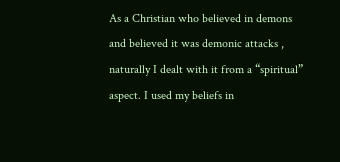As a Christian who believed in demons and believed it was demonic attacks , naturally I dealt with it from a “spiritual” aspect. I used my beliefs in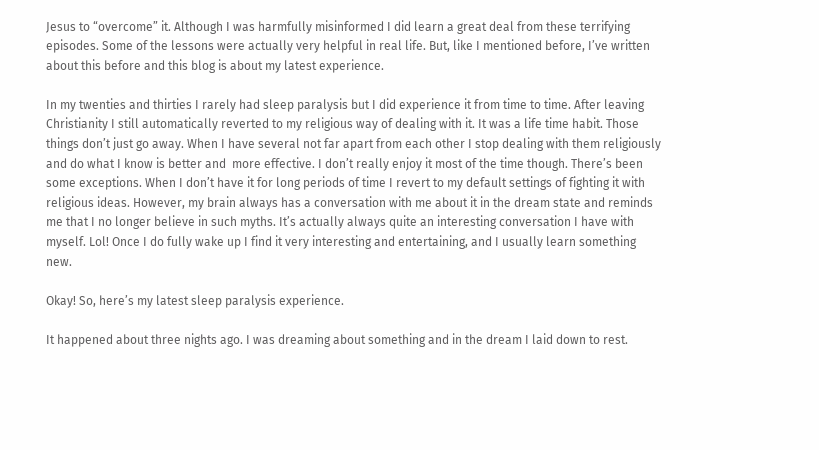Jesus to “overcome” it. Although I was harmfully misinformed I did learn a great deal from these terrifying episodes. Some of the lessons were actually very helpful in real life. But, like I mentioned before, I’ve written about this before and this blog is about my latest experience.

In my twenties and thirties I rarely had sleep paralysis but I did experience it from time to time. After leaving Christianity I still automatically reverted to my religious way of dealing with it. It was a life time habit. Those things don’t just go away. When I have several not far apart from each other I stop dealing with them religiously and do what I know is better and  more effective. I don’t really enjoy it most of the time though. There’s been some exceptions. When I don’t have it for long periods of time I revert to my default settings of fighting it with religious ideas. However, my brain always has a conversation with me about it in the dream state and reminds me that I no longer believe in such myths. It’s actually always quite an interesting conversation I have with myself. Lol! Once I do fully wake up I find it very interesting and entertaining, and I usually learn something new.

Okay! So, here’s my latest sleep paralysis experience.

It happened about three nights ago. I was dreaming about something and in the dream I laid down to rest.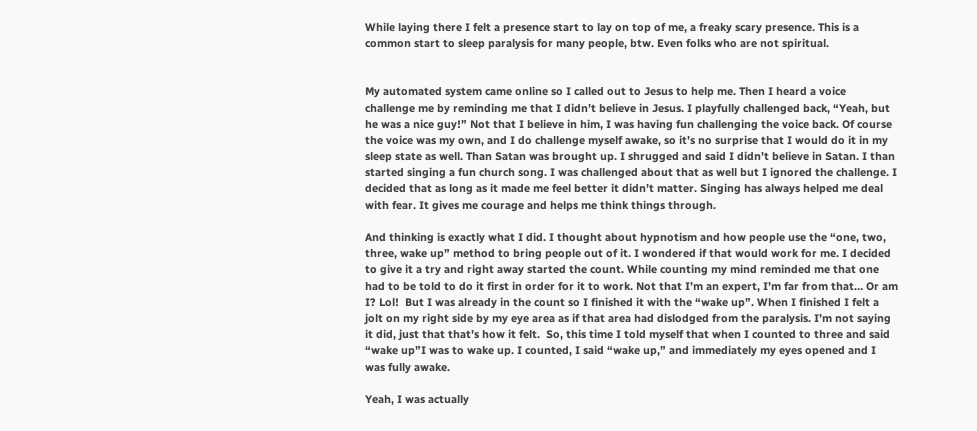While laying there I felt a presence start to lay on top of me, a freaky scary presence. This is a common start to sleep paralysis for many people, btw. Even folks who are not spiritual.


My automated system came online so I called out to Jesus to help me. Then I heard a voice challenge me by reminding me that I didn’t believe in Jesus. I playfully challenged back, “Yeah, but he was a nice guy!” Not that I believe in him, I was having fun challenging the voice back. Of course the voice was my own, and I do challenge myself awake, so it’s no surprise that I would do it in my sleep state as well. Than Satan was brought up. I shrugged and said I didn’t believe in Satan. I than started singing a fun church song. I was challenged about that as well but I ignored the challenge. I decided that as long as it made me feel better it didn’t matter. Singing has always helped me deal with fear. It gives me courage and helps me think things through.

And thinking is exactly what I did. I thought about hypnotism and how people use the “one, two, three, wake up” method to bring people out of it. I wondered if that would work for me. I decided to give it a try and right away started the count. While counting my mind reminded me that one had to be told to do it first in order for it to work. Not that I’m an expert, I’m far from that… Or am I? Lol!  But I was already in the count so I finished it with the “wake up”. When I finished I felt a jolt on my right side by my eye area as if that area had dislodged from the paralysis. I’m not saying it did, just that that’s how it felt.  So, this time I told myself that when I counted to three and said “wake up”I was to wake up. I counted, I said “wake up,” and immediately my eyes opened and I was fully awake.

Yeah, I was actually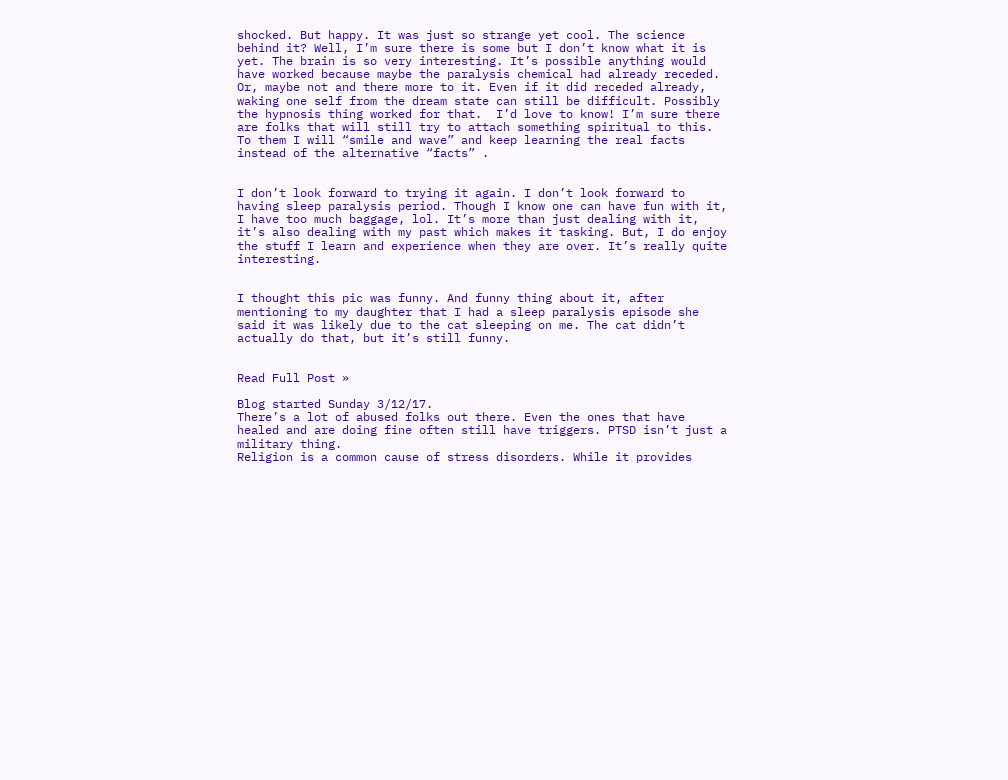shocked. But happy. It was just so strange yet cool. The science behind it? Well, I’m sure there is some but I don’t know what it is yet. The brain is so very interesting. It’s possible anything would have worked because maybe the paralysis chemical had already receded. Or, maybe not and there more to it. Even if it did receded already, waking one self from the dream state can still be difficult. Possibly the hypnosis thing worked for that.  I’d love to know! I’m sure there are folks that will still try to attach something spiritual to this. To them I will “smile and wave” and keep learning the real facts instead of the alternative “facts” .


I don’t look forward to trying it again. I don’t look forward to having sleep paralysis period. Though I know one can have fun with it, I have too much baggage, lol. It’s more than just dealing with it, it’s also dealing with my past which makes it tasking. But, I do enjoy the stuff I learn and experience when they are over. It’s really quite interesting.


I thought this pic was funny. And funny thing about it, after mentioning to my daughter that I had a sleep paralysis episode she said it was likely due to the cat sleeping on me. The cat didn’t actually do that, but it’s still funny.


Read Full Post »

Blog started Sunday 3/12/17.
There’s a lot of abused folks out there. Even the ones that have healed and are doing fine often still have triggers. PTSD isn’t just a military thing.
Religion is a common cause of stress disorders. While it provides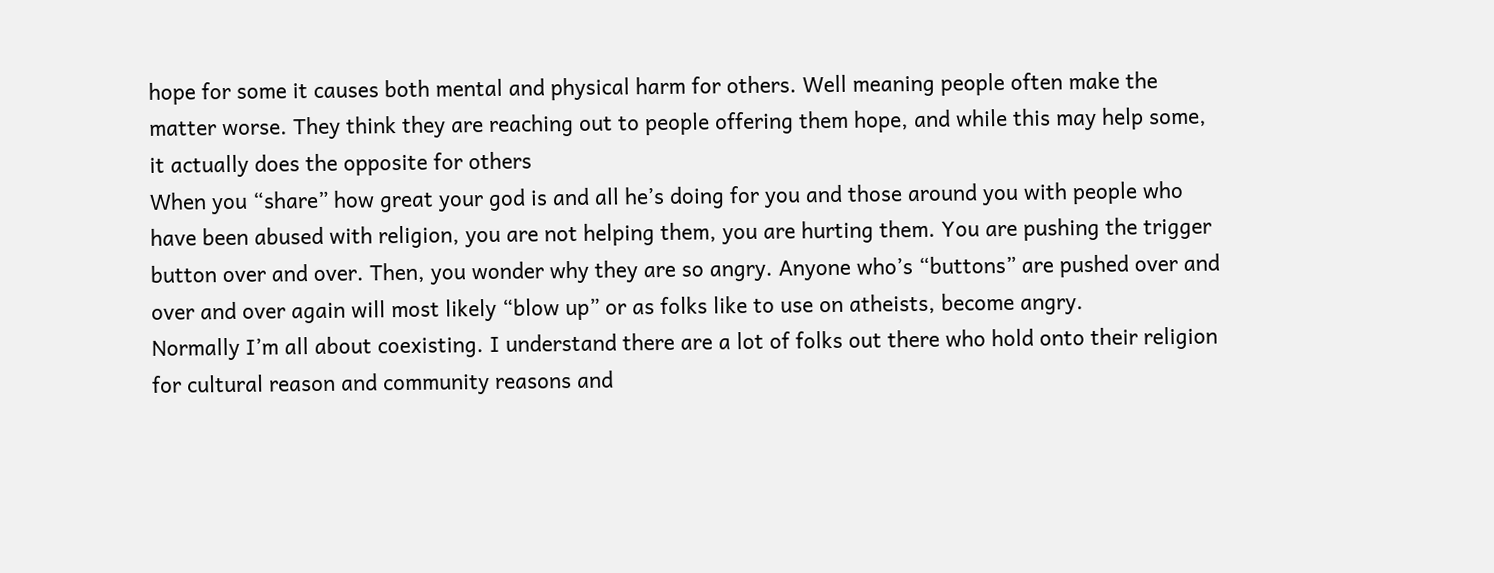hope for some it causes both mental and physical harm for others. Well meaning people often make the matter worse. They think they are reaching out to people offering them hope, and while this may help some, it actually does the opposite for others
When you “share” how great your god is and all he’s doing for you and those around you with people who have been abused with religion, you are not helping them, you are hurting them. You are pushing the trigger button over and over. Then, you wonder why they are so angry. Anyone who’s “buttons” are pushed over and over and over again will most likely “blow up” or as folks like to use on atheists, become angry.
Normally I’m all about coexisting. I understand there are a lot of folks out there who hold onto their religion for cultural reason and community reasons and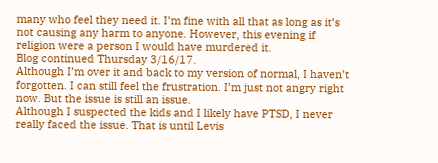many who feel they need it. I’m fine with all that as long as it’s not causing any harm to anyone. However, this evening if religion were a person I would have murdered it.
Blog continued Thursday 3/16/17.
Although I’m over it and back to my version of normal, I haven’t forgotten. I can still feel the frustration. I’m just not angry right now. But the issue is still an issue.
Although I suspected the kids and I likely have PTSD, I never really faced the issue. That is until Levis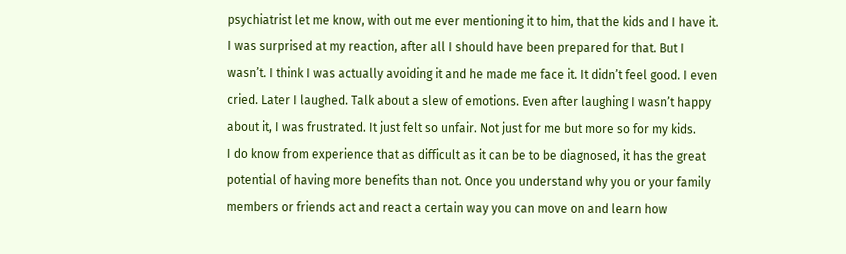psychiatrist let me know, with out me ever mentioning it to him, that the kids and I have it. I was surprised at my reaction, after all I should have been prepared for that. But I wasn’t. I think I was actually avoiding it and he made me face it. It didn’t feel good. I even cried. Later I laughed. Talk about a slew of emotions. Even after laughing I wasn’t happy about it, I was frustrated. It just felt so unfair. Not just for me but more so for my kids.
I do know from experience that as difficult as it can be to be diagnosed, it has the great potential of having more benefits than not. Once you understand why you or your family members or friends act and react a certain way you can move on and learn how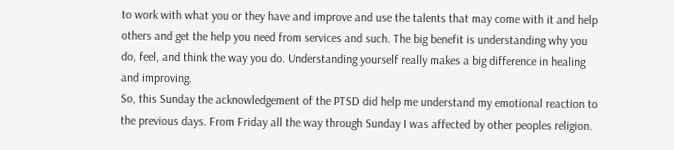to work with what you or they have and improve and use the talents that may come with it and help others and get the help you need from services and such. The big benefit is understanding why you do, feel, and think the way you do. Understanding yourself really makes a big difference in healing and improving.
So, this Sunday the acknowledgement of the PTSD did help me understand my emotional reaction to the previous days. From Friday all the way through Sunday I was affected by other peoples religion.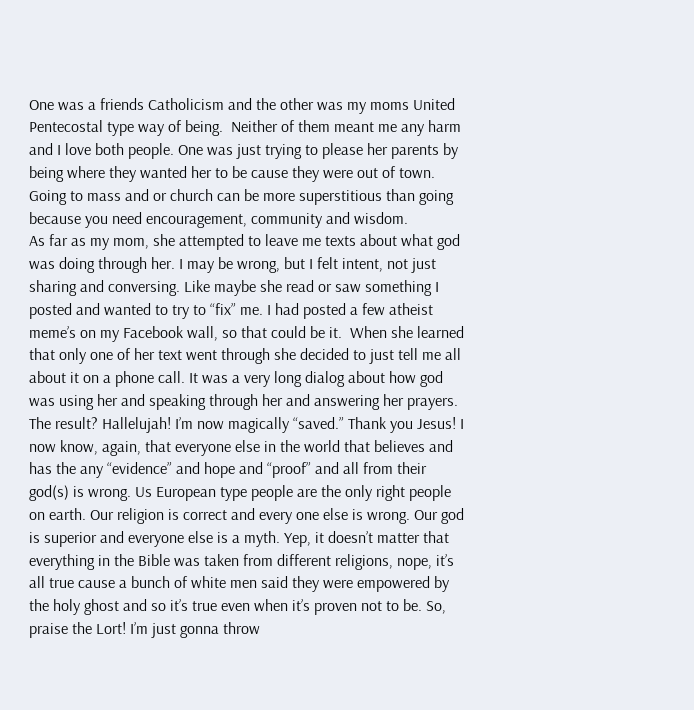One was a friends Catholicism and the other was my moms United Pentecostal type way of being.  Neither of them meant me any harm and I love both people. One was just trying to please her parents by being where they wanted her to be cause they were out of town. Going to mass and or church can be more superstitious than going because you need encouragement, community and wisdom.
As far as my mom, she attempted to leave me texts about what god was doing through her. I may be wrong, but I felt intent, not just sharing and conversing. Like maybe she read or saw something I posted and wanted to try to “fix” me. I had posted a few atheist meme’s on my Facebook wall, so that could be it.  When she learned that only one of her text went through she decided to just tell me all about it on a phone call. It was a very long dialog about how god was using her and speaking through her and answering her prayers. The result? Hallelujah! I’m now magically “saved.” Thank you Jesus! I now know, again, that everyone else in the world that believes and has the any “evidence” and hope and “proof” and all from their god(s) is wrong. Us European type people are the only right people on earth. Our religion is correct and every one else is wrong. Our god is superior and everyone else is a myth. Yep, it doesn’t matter that everything in the Bible was taken from different religions, nope, it’s all true cause a bunch of white men said they were empowered by the holy ghost and so it’s true even when it’s proven not to be. So, praise the Lort! I’m just gonna throw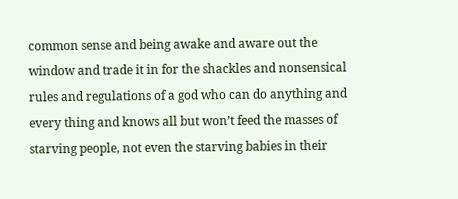common sense and being awake and aware out the window and trade it in for the shackles and nonsensical rules and regulations of a god who can do anything and every thing and knows all but won’t feed the masses of starving people, not even the starving babies in their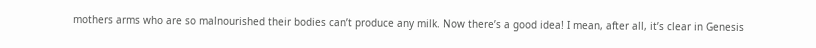mothers arms who are so malnourished their bodies can’t produce any milk. Now there’s a good idea! I mean, after all, it’s clear in Genesis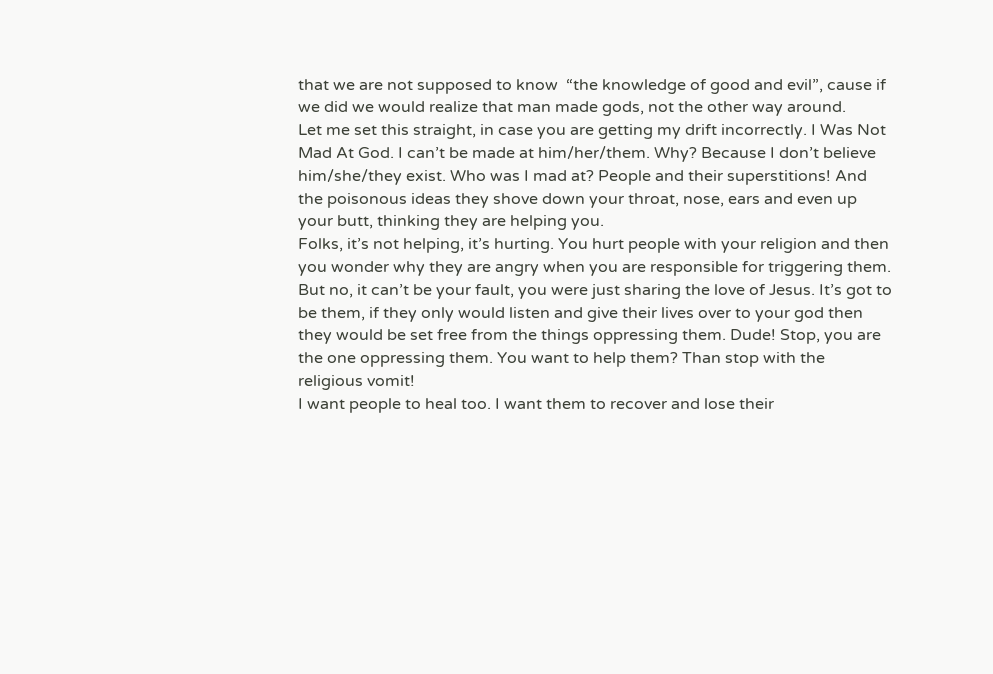that we are not supposed to know  “the knowledge of good and evil”, cause if we did we would realize that man made gods, not the other way around.
Let me set this straight, in case you are getting my drift incorrectly. I Was Not Mad At God. I can’t be made at him/her/them. Why? Because I don’t believe him/she/they exist. Who was I mad at? People and their superstitions! And the poisonous ideas they shove down your throat, nose, ears and even up your butt, thinking they are helping you.
Folks, it’s not helping, it’s hurting. You hurt people with your religion and then you wonder why they are angry when you are responsible for triggering them. But no, it can’t be your fault, you were just sharing the love of Jesus. It’s got to be them, if they only would listen and give their lives over to your god then they would be set free from the things oppressing them. Dude! Stop, you are the one oppressing them. You want to help them? Than stop with the religious vomit!
I want people to heal too. I want them to recover and lose their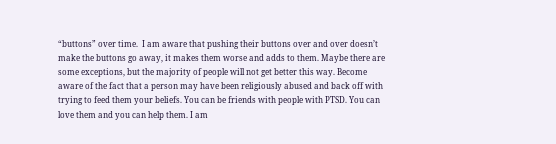“buttons” over time.  I am aware that pushing their buttons over and over doesn’t make the buttons go away, it makes them worse and adds to them. Maybe there are some exceptions, but the majority of people will not get better this way. Become aware of the fact that a person may have been religiously abused and back off with trying to feed them your beliefs. You can be friends with people with PTSD. You can love them and you can help them. I am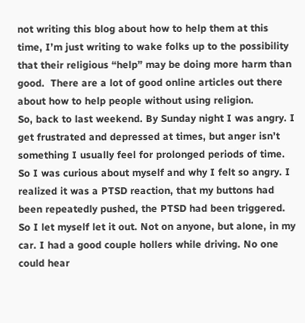not writing this blog about how to help them at this time, I’m just writing to wake folks up to the possibility that their religious “help” may be doing more harm than good.  There are a lot of good online articles out there about how to help people without using religion.
So, back to last weekend. By Sunday night I was angry. I get frustrated and depressed at times, but anger isn’t something I usually feel for prolonged periods of time. So I was curious about myself and why I felt so angry. I realized it was a PTSD reaction, that my buttons had been repeatedly pushed, the PTSD had been triggered. So I let myself let it out. Not on anyone, but alone, in my car. I had a good couple hollers while driving. No one could hear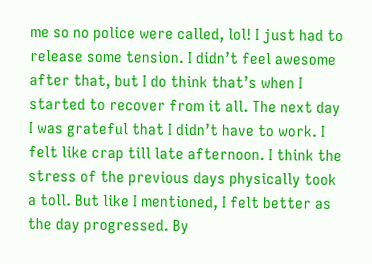me so no police were called, lol! I just had to release some tension. I didn’t feel awesome after that, but I do think that’s when I started to recover from it all. The next day I was grateful that I didn’t have to work. I felt like crap till late afternoon. I think the stress of the previous days physically took a toll. But like I mentioned, I felt better as the day progressed. By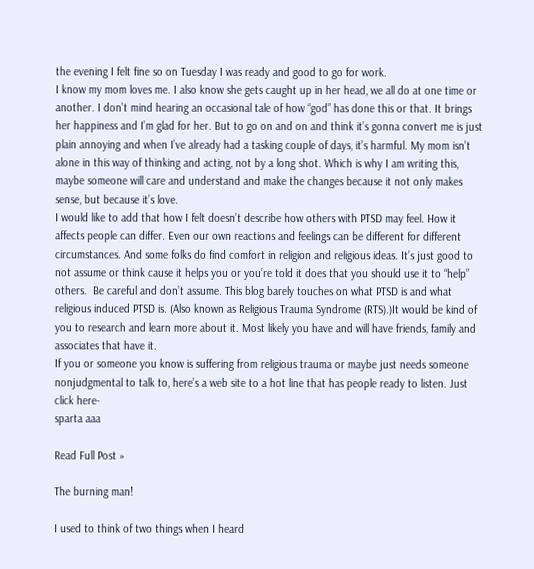the evening I felt fine so on Tuesday I was ready and good to go for work.
I know my mom loves me. I also know she gets caught up in her head, we all do at one time or another. I don’t mind hearing an occasional tale of how “god” has done this or that. It brings her happiness and I’m glad for her. But to go on and on and think it’s gonna convert me is just plain annoying and when I’ve already had a tasking couple of days, it’s harmful. My mom isn’t alone in this way of thinking and acting, not by a long shot. Which is why I am writing this, maybe someone will care and understand and make the changes because it not only makes sense, but because it’s love.
I would like to add that how I felt doesn’t describe how others with PTSD may feel. How it affects people can differ. Even our own reactions and feelings can be different for different circumstances. And some folks do find comfort in religion and religious ideas. It’s just good to not assume or think cause it helps you or you’re told it does that you should use it to “help” others.  Be careful and don’t assume. This blog barely touches on what PTSD is and what religious induced PTSD is. (Also known as Religious Trauma Syndrome (RTS).)It would be kind of you to research and learn more about it. Most likely you have and will have friends, family and associates that have it.
If you or someone you know is suffering from religious trauma or maybe just needs someone nonjudgmental to talk to, here’s a web site to a hot line that has people ready to listen. Just click here-
sparta aaa

Read Full Post »

The burning man!

I used to think of two things when I heard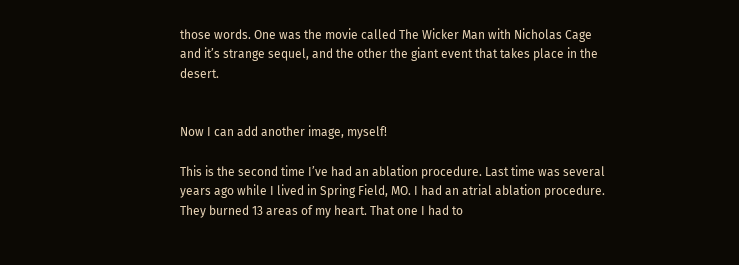those words. One was the movie called The Wicker Man with Nicholas Cage and it’s strange sequel, and the other the giant event that takes place in the desert.


Now I can add another image, myself!

This is the second time I’ve had an ablation procedure. Last time was several years ago while I lived in Spring Field, MO. I had an atrial ablation procedure. They burned 13 areas of my heart. That one I had to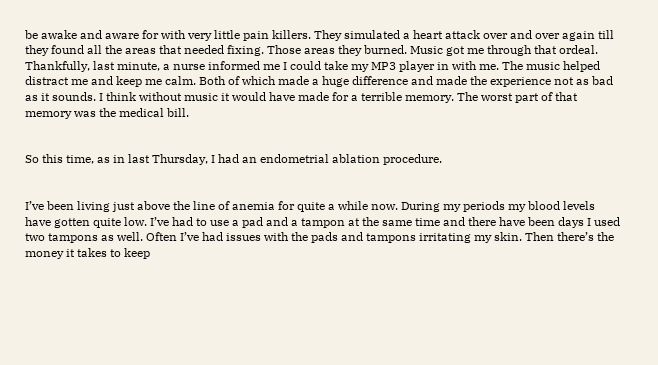be awake and aware for with very little pain killers. They simulated a heart attack over and over again till they found all the areas that needed fixing. Those areas they burned. Music got me through that ordeal. Thankfully, last minute, a nurse informed me I could take my MP3 player in with me. The music helped distract me and keep me calm. Both of which made a huge difference and made the experience not as bad as it sounds. I think without music it would have made for a terrible memory. The worst part of that memory was the medical bill.


So this time, as in last Thursday, I had an endometrial ablation procedure.


I’ve been living just above the line of anemia for quite a while now. During my periods my blood levels have gotten quite low. I’ve had to use a pad and a tampon at the same time and there have been days I used two tampons as well. Often I’ve had issues with the pads and tampons irritating my skin. Then there’s the money it takes to keep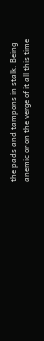the pads and tampons in stalk. Being anemic or on the verge of it all this time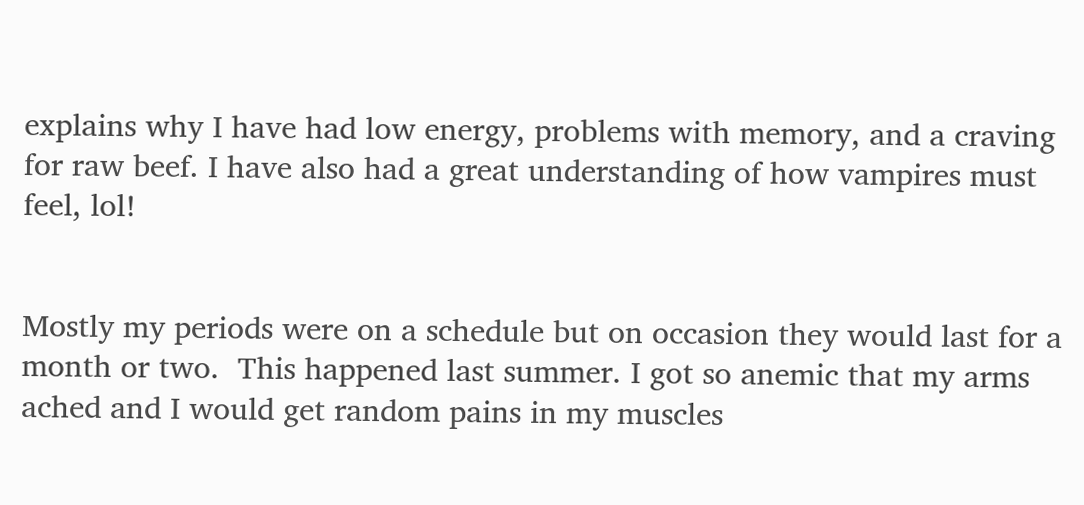explains why I have had low energy, problems with memory, and a craving for raw beef. I have also had a great understanding of how vampires must feel, lol!


Mostly my periods were on a schedule but on occasion they would last for a month or two.  This happened last summer. I got so anemic that my arms ached and I would get random pains in my muscles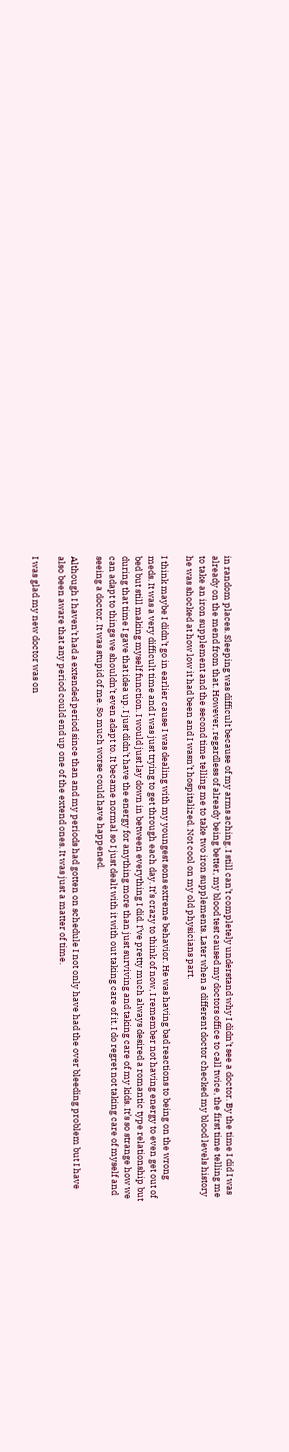in random places. Sleeping was difficult because of my arms aching. I still can’t completely understand why I didn’t see a doctor. By the time I did I was already on the mend from that. However, regardless of already being better, my blood test caused my doctors office to call twice, the first time telling me to take an iron supplement and the second time telling me to take two iron supplements. Later when a different doctor checked my blood levels history he was shocked at how low it had been and I wasn’t hospitalized. Not cool on my old physicians part.

I think maybe I didn’t go in earlier cause I was dealing with my youngest sons extreme behavior. He was having bad reactions to being on the wrong meds. It was a very difficult time and I was just trying to get through each day. It’s crazy to think of now, I remember not having energy to even get out of bed but still making myself function. I would just lay down in between everything I did. I’ve pretty much always desired a romantic type relationship but during that time I gave that idea up. I just didn’t have the energy for anything more than just surviving and taking care of my kids. It’s so strange how we can adapt to things we shouldn’t even adapt to. It became normal so I just dealt with it with out taking care of it. I do regret not taking care of myself and seeing a doctor. It was stupid of me. So much worse could have happened.

Although I haven’t had a extended period since than and my periods had gotten on schedule I not only have had the over bleeding problem but I have also been aware that any period could end up one of the extend ones. It was just a matter of time.

I was glad my new doctor was on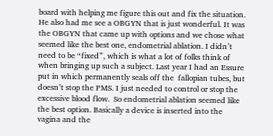board with helping me figure this out and fix the situation. He also had me see a OBGYN that is just wonderful. It was the OBGYN that came up with options and we chose what seemed like the best one, endometrial ablation. I didn’t need to be “fixed”, which is what a lot of folks think of when bringing up such a subject. Last year I had an Essure put in which permanently seals off the  fallopian tubes, but doesn’t stop the PMS. I just needed to control or stop the excessive blood flow.  So endometrial ablation seemed like the best option. Basically a device is inserted into the vagina and the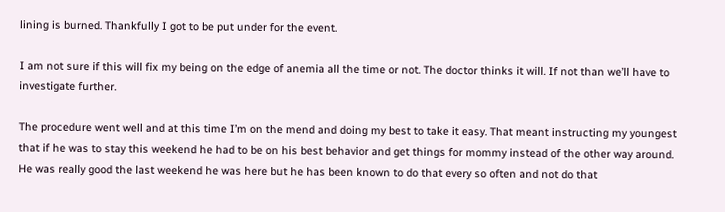lining is burned. Thankfully I got to be put under for the event.

I am not sure if this will fix my being on the edge of anemia all the time or not. The doctor thinks it will. If not than we’ll have to investigate further.

The procedure went well and at this time I’m on the mend and doing my best to take it easy. That meant instructing my youngest that if he was to stay this weekend he had to be on his best behavior and get things for mommy instead of the other way around. He was really good the last weekend he was here but he has been known to do that every so often and not do that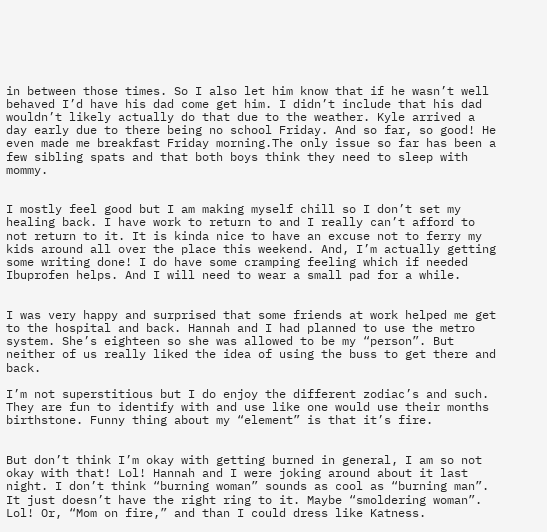in between those times. So I also let him know that if he wasn’t well behaved I’d have his dad come get him. I didn’t include that his dad wouldn’t likely actually do that due to the weather. Kyle arrived a day early due to there being no school Friday. And so far, so good! He even made me breakfast Friday morning.The only issue so far has been a few sibling spats and that both boys think they need to sleep with mommy.


I mostly feel good but I am making myself chill so I don’t set my healing back. I have work to return to and I really can’t afford to not return to it. It is kinda nice to have an excuse not to ferry my kids around all over the place this weekend. And, I’m actually getting some writing done! I do have some cramping feeling which if needed Ibuprofen helps. And I will need to wear a small pad for a while.


I was very happy and surprised that some friends at work helped me get to the hospital and back. Hannah and I had planned to use the metro system. She’s eighteen so she was allowed to be my “person”. But neither of us really liked the idea of using the buss to get there and back.

I’m not superstitious but I do enjoy the different zodiac’s and such. They are fun to identify with and use like one would use their months birthstone. Funny thing about my “element” is that it’s fire.


But don’t think I’m okay with getting burned in general, I am so not okay with that! Lol! Hannah and I were joking around about it last night. I don’t think “burning woman” sounds as cool as “burning man”. It just doesn’t have the right ring to it. Maybe “smoldering woman”. Lol! Or, “Mom on fire,” and than I could dress like Katness.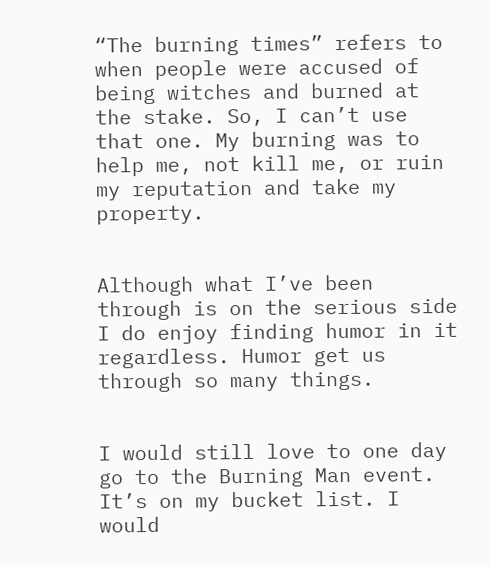“The burning times” refers to when people were accused of being witches and burned at the stake. So, I can’t use that one. My burning was to help me, not kill me, or ruin my reputation and take my property.


Although what I’ve been through is on the serious side I do enjoy finding humor in it regardless. Humor get us through so many things.


I would still love to one day go to the Burning Man event. It’s on my bucket list. I would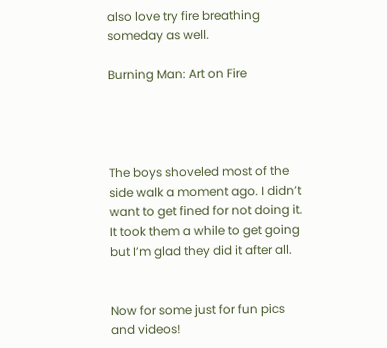also love try fire breathing someday as well.

Burning Man: Art on Fire




The boys shoveled most of the side walk a moment ago. I didn’t want to get fined for not doing it. It took them a while to get going but I’m glad they did it after all.


Now for some just for fun pics and videos!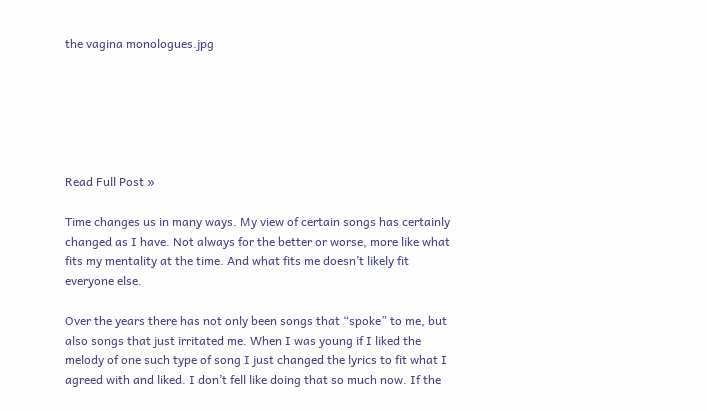the vagina monologues.jpg






Read Full Post »

Time changes us in many ways. My view of certain songs has certainly changed as I have. Not always for the better or worse, more like what fits my mentality at the time. And what fits me doesn’t likely fit everyone else.

Over the years there has not only been songs that “spoke” to me, but also songs that just irritated me. When I was young if I liked the melody of one such type of song I just changed the lyrics to fit what I agreed with and liked. I don’t fell like doing that so much now. If the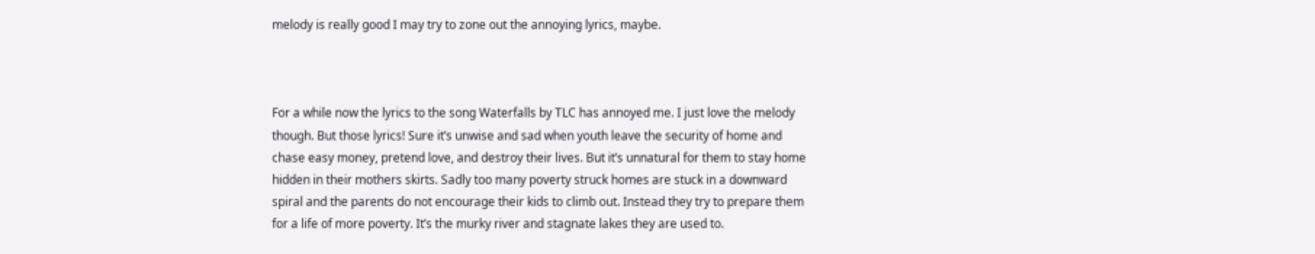melody is really good I may try to zone out the annoying lyrics, maybe.



For a while now the lyrics to the song Waterfalls by TLC has annoyed me. I just love the melody though. But those lyrics! Sure it’s unwise and sad when youth leave the security of home and chase easy money, pretend love, and destroy their lives. But it’s unnatural for them to stay home hidden in their mothers skirts. Sadly too many poverty struck homes are stuck in a downward spiral and the parents do not encourage their kids to climb out. Instead they try to prepare them for a life of more poverty. It’s the murky river and stagnate lakes they are used to.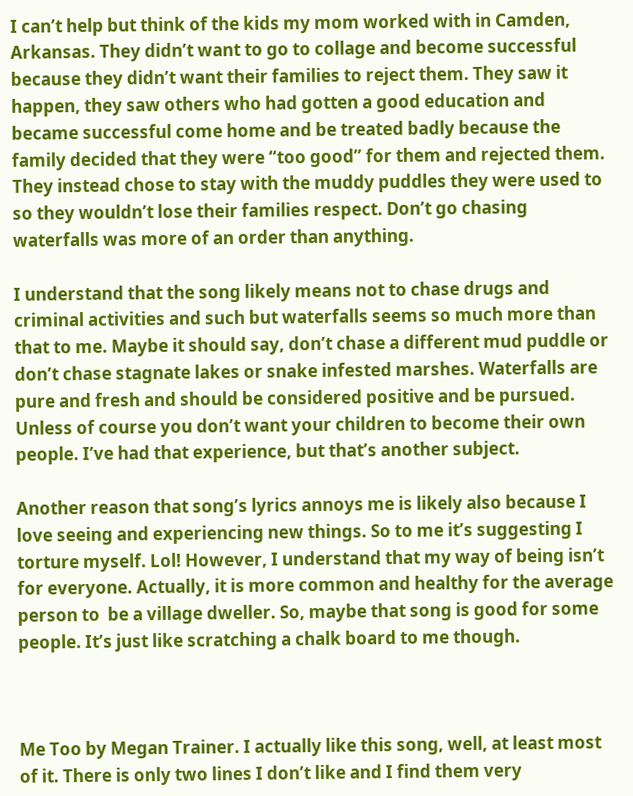I can’t help but think of the kids my mom worked with in Camden, Arkansas. They didn’t want to go to collage and become successful because they didn’t want their families to reject them. They saw it happen, they saw others who had gotten a good education and became successful come home and be treated badly because the family decided that they were “too good” for them and rejected them. They instead chose to stay with the muddy puddles they were used to so they wouldn’t lose their families respect. Don’t go chasing waterfalls was more of an order than anything.

I understand that the song likely means not to chase drugs and criminal activities and such but waterfalls seems so much more than that to me. Maybe it should say, don’t chase a different mud puddle or don’t chase stagnate lakes or snake infested marshes. Waterfalls are pure and fresh and should be considered positive and be pursued. Unless of course you don’t want your children to become their own people. I’ve had that experience, but that’s another subject.

Another reason that song’s lyrics annoys me is likely also because I love seeing and experiencing new things. So to me it’s suggesting I torture myself. Lol! However, I understand that my way of being isn’t for everyone. Actually, it is more common and healthy for the average person to  be a village dweller. So, maybe that song is good for some people. It’s just like scratching a chalk board to me though.



Me Too by Megan Trainer. I actually like this song, well, at least most of it. There is only two lines I don’t like and I find them very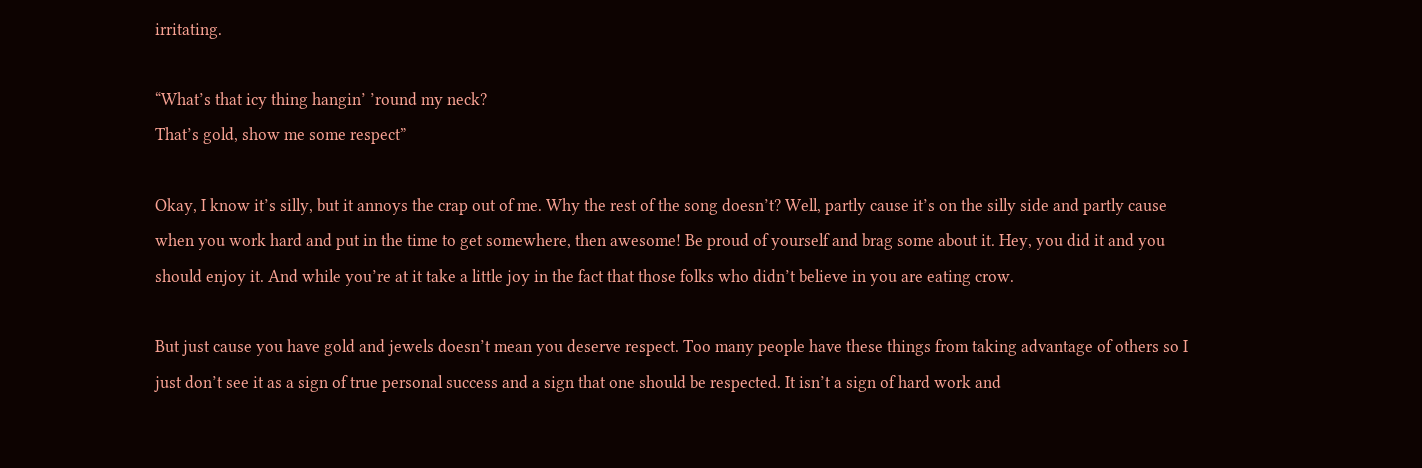irritating.

“What’s that icy thing hangin’ ’round my neck?
That’s gold, show me some respect”

Okay, I know it’s silly, but it annoys the crap out of me. Why the rest of the song doesn’t? Well, partly cause it’s on the silly side and partly cause when you work hard and put in the time to get somewhere, then awesome! Be proud of yourself and brag some about it. Hey, you did it and you should enjoy it. And while you’re at it take a little joy in the fact that those folks who didn’t believe in you are eating crow.

But just cause you have gold and jewels doesn’t mean you deserve respect. Too many people have these things from taking advantage of others so I just don’t see it as a sign of true personal success and a sign that one should be respected. It isn’t a sign of hard work and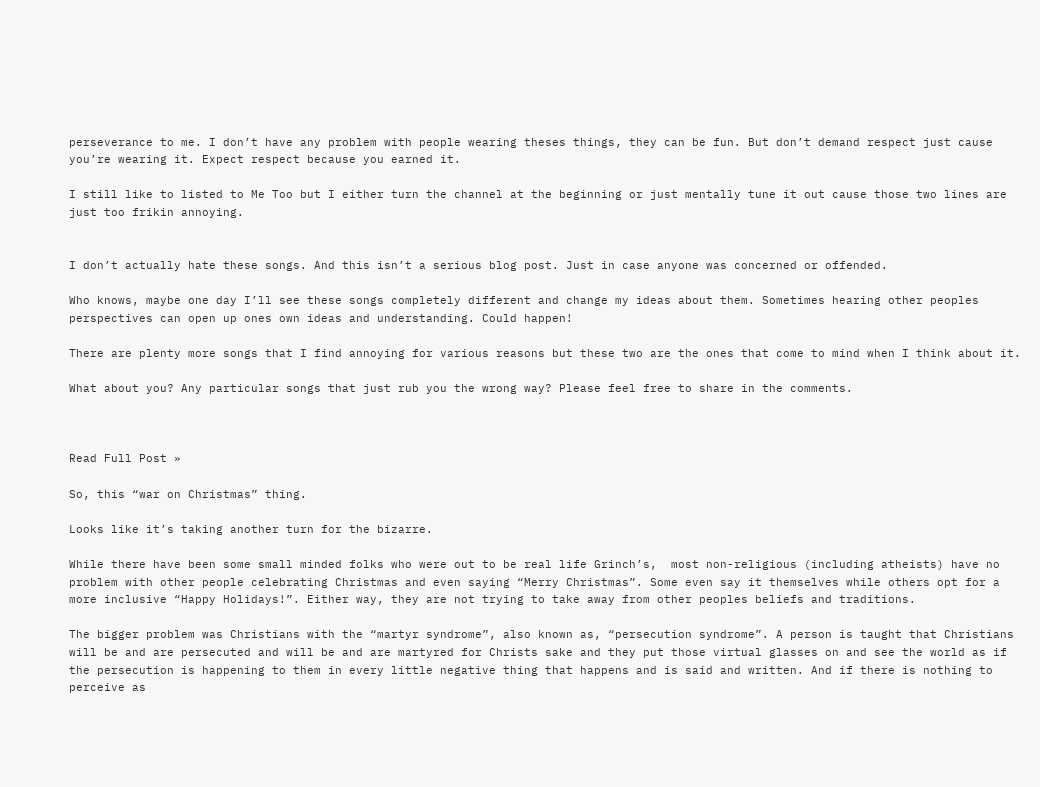perseverance to me. I don’t have any problem with people wearing theses things, they can be fun. But don’t demand respect just cause you’re wearing it. Expect respect because you earned it.

I still like to listed to Me Too but I either turn the channel at the beginning or just mentally tune it out cause those two lines are just too frikin annoying.


I don’t actually hate these songs. And this isn’t a serious blog post. Just in case anyone was concerned or offended.

Who knows, maybe one day I’ll see these songs completely different and change my ideas about them. Sometimes hearing other peoples perspectives can open up ones own ideas and understanding. Could happen!

There are plenty more songs that I find annoying for various reasons but these two are the ones that come to mind when I think about it.

What about you? Any particular songs that just rub you the wrong way? Please feel free to share in the comments.



Read Full Post »

So, this “war on Christmas” thing.

Looks like it’s taking another turn for the bizarre.

While there have been some small minded folks who were out to be real life Grinch’s,  most non-religious (including atheists) have no problem with other people celebrating Christmas and even saying “Merry Christmas”. Some even say it themselves while others opt for a more inclusive “Happy Holidays!”. Either way, they are not trying to take away from other peoples beliefs and traditions.

The bigger problem was Christians with the “martyr syndrome”, also known as, “persecution syndrome”. A person is taught that Christians will be and are persecuted and will be and are martyred for Christs sake and they put those virtual glasses on and see the world as if the persecution is happening to them in every little negative thing that happens and is said and written. And if there is nothing to perceive as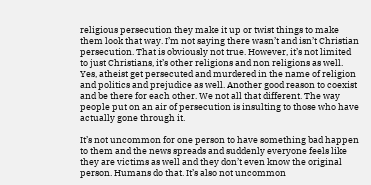religious persecution they make it up or twist things to make them look that way. I’m not saying there wasn’t and isn’t Christian persecution. That is obviously not true. However, it’s not limited to just Christians, it’s other religions and non religions as well. Yes, atheist get persecuted and murdered in the name of religion and politics and prejudice as well. Another good reason to coexist and be there for each other. We not all that different. The way people put on an air of persecution is insulting to those who have actually gone through it.

It’s not uncommon for one person to have something bad happen to them and the news spreads and suddenly everyone feels like they are victims as well and they don’t even know the original person. Humans do that. It’s also not uncommon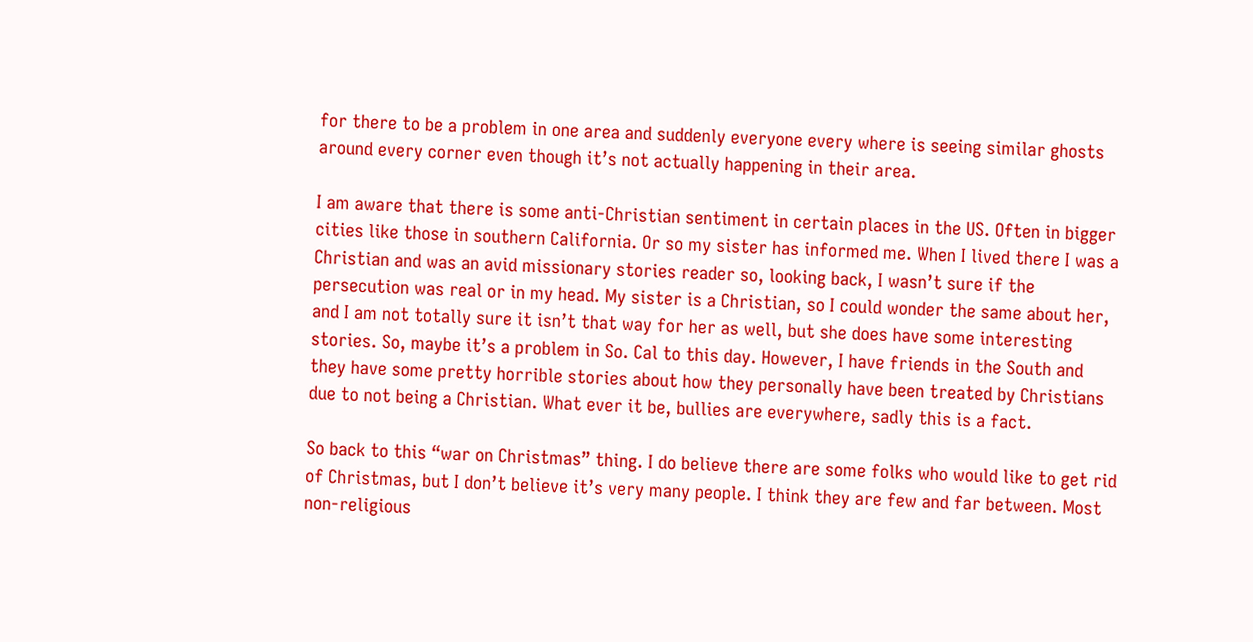for there to be a problem in one area and suddenly everyone every where is seeing similar ghosts around every corner even though it’s not actually happening in their area.

I am aware that there is some anti-Christian sentiment in certain places in the US. Often in bigger cities like those in southern California. Or so my sister has informed me. When I lived there I was a Christian and was an avid missionary stories reader so, looking back, I wasn’t sure if the persecution was real or in my head. My sister is a Christian, so I could wonder the same about her, and I am not totally sure it isn’t that way for her as well, but she does have some interesting stories. So, maybe it’s a problem in So. Cal to this day. However, I have friends in the South and they have some pretty horrible stories about how they personally have been treated by Christians due to not being a Christian. What ever it be, bullies are everywhere, sadly this is a fact.

So back to this “war on Christmas” thing. I do believe there are some folks who would like to get rid of Christmas, but I don’t believe it’s very many people. I think they are few and far between. Most non-religious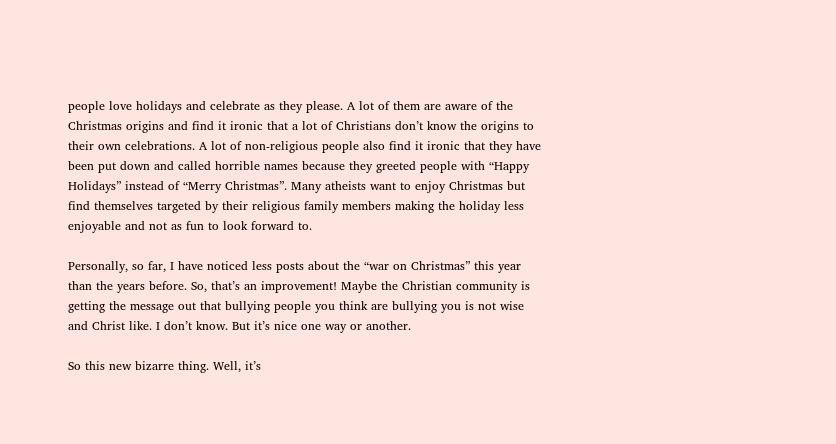people love holidays and celebrate as they please. A lot of them are aware of the Christmas origins and find it ironic that a lot of Christians don’t know the origins to their own celebrations. A lot of non-religious people also find it ironic that they have been put down and called horrible names because they greeted people with “Happy Holidays” instead of “Merry Christmas”. Many atheists want to enjoy Christmas but find themselves targeted by their religious family members making the holiday less enjoyable and not as fun to look forward to.

Personally, so far, I have noticed less posts about the “war on Christmas” this year than the years before. So, that’s an improvement! Maybe the Christian community is getting the message out that bullying people you think are bullying you is not wise and Christ like. I don’t know. But it’s nice one way or another.

So this new bizarre thing. Well, it’s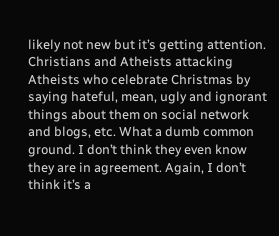likely not new but it’s getting attention. Christians and Atheists attacking Atheists who celebrate Christmas by saying hateful, mean, ugly and ignorant things about them on social network and blogs, etc. What a dumb common ground. I don’t think they even know they are in agreement. Again, I don’t think it’s a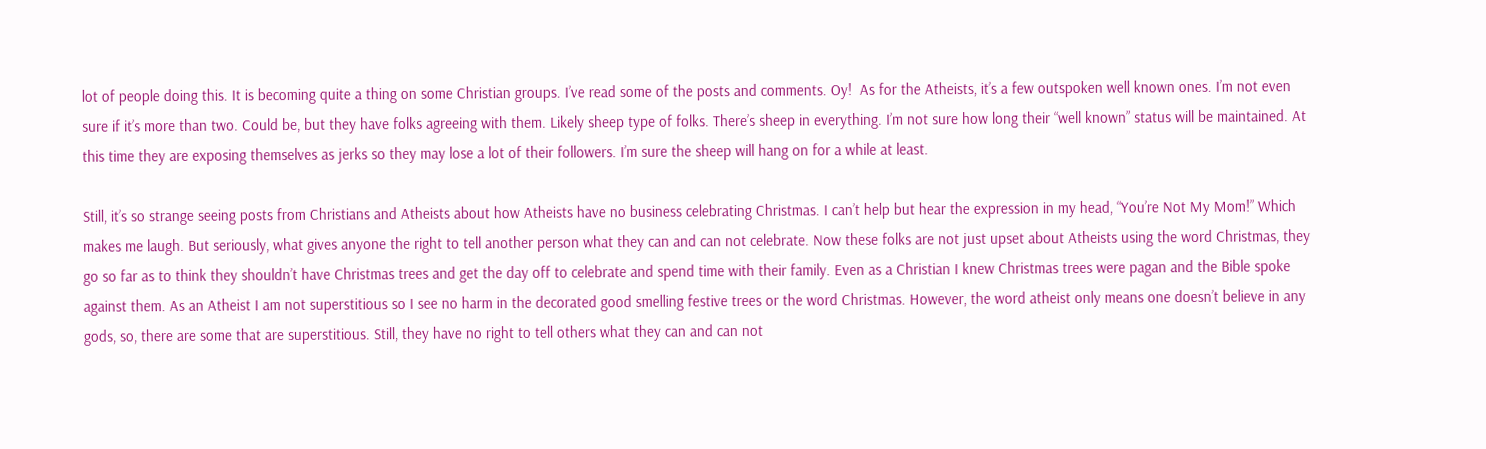lot of people doing this. It is becoming quite a thing on some Christian groups. I’ve read some of the posts and comments. Oy!  As for the Atheists, it’s a few outspoken well known ones. I’m not even sure if it’s more than two. Could be, but they have folks agreeing with them. Likely sheep type of folks. There’s sheep in everything. I’m not sure how long their “well known” status will be maintained. At this time they are exposing themselves as jerks so they may lose a lot of their followers. I’m sure the sheep will hang on for a while at least.

Still, it’s so strange seeing posts from Christians and Atheists about how Atheists have no business celebrating Christmas. I can’t help but hear the expression in my head, “You’re Not My Mom!” Which makes me laugh. But seriously, what gives anyone the right to tell another person what they can and can not celebrate. Now these folks are not just upset about Atheists using the word Christmas, they go so far as to think they shouldn’t have Christmas trees and get the day off to celebrate and spend time with their family. Even as a Christian I knew Christmas trees were pagan and the Bible spoke against them. As an Atheist I am not superstitious so I see no harm in the decorated good smelling festive trees or the word Christmas. However, the word atheist only means one doesn’t believe in any gods, so, there are some that are superstitious. Still, they have no right to tell others what they can and can not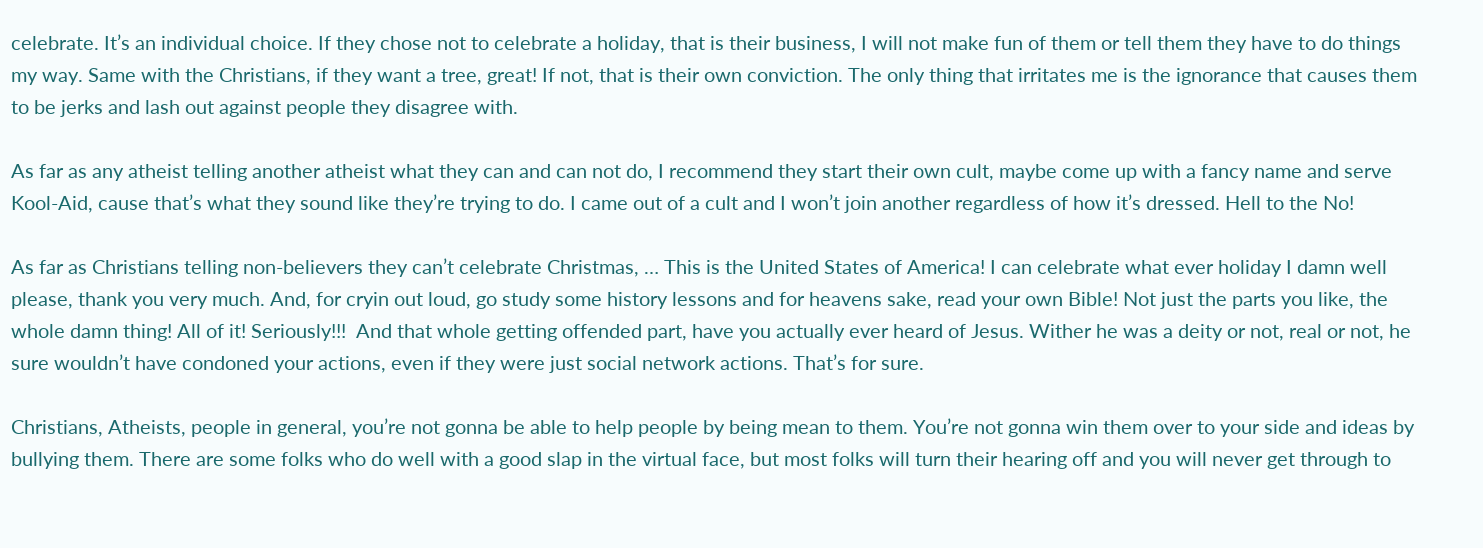celebrate. It’s an individual choice. If they chose not to celebrate a holiday, that is their business, I will not make fun of them or tell them they have to do things my way. Same with the Christians, if they want a tree, great! If not, that is their own conviction. The only thing that irritates me is the ignorance that causes them to be jerks and lash out against people they disagree with.

As far as any atheist telling another atheist what they can and can not do, I recommend they start their own cult, maybe come up with a fancy name and serve Kool-Aid, cause that’s what they sound like they’re trying to do. I came out of a cult and I won’t join another regardless of how it’s dressed. Hell to the No!

As far as Christians telling non-believers they can’t celebrate Christmas, … This is the United States of America! I can celebrate what ever holiday I damn well please, thank you very much. And, for cryin out loud, go study some history lessons and for heavens sake, read your own Bible! Not just the parts you like, the whole damn thing! All of it! Seriously!!!  And that whole getting offended part, have you actually ever heard of Jesus. Wither he was a deity or not, real or not, he sure wouldn’t have condoned your actions, even if they were just social network actions. That’s for sure.

Christians, Atheists, people in general, you’re not gonna be able to help people by being mean to them. You’re not gonna win them over to your side and ideas by bullying them. There are some folks who do well with a good slap in the virtual face, but most folks will turn their hearing off and you will never get through to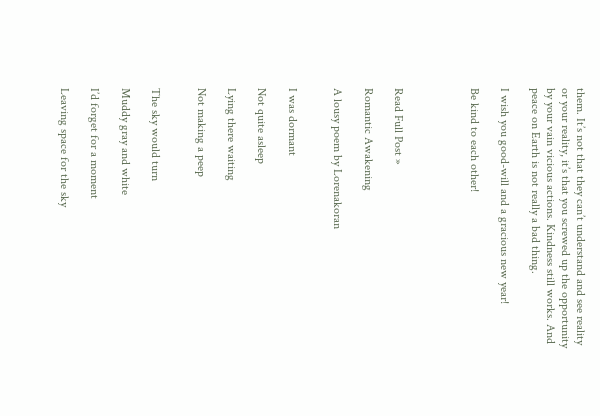them. It’s not that they can’t understand and see reality or your reality, it’s that you screwed up the opportunity by your vain vicious actions. Kindness still works. And peace on Earth is not really a bad thing.

I wish you good-will and a gracious new year!

Be kind to each other!




Read Full Post »

Romantic Awakening

A lousy poem by Lorenakoran


I was dormant

Not quite asleep

Lying there waiting

Not making a peep


The sky would turn

Muddy gray and white

I’d forget for a moment

Leaving space for the sky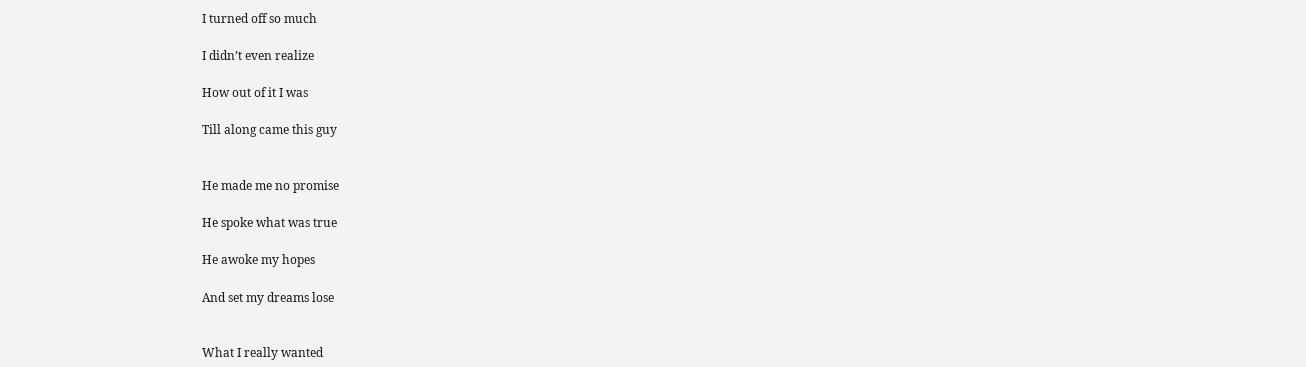I turned off so much

I didn’t even realize

How out of it I was

Till along came this guy


He made me no promise

He spoke what was true

He awoke my hopes

And set my dreams lose


What I really wanted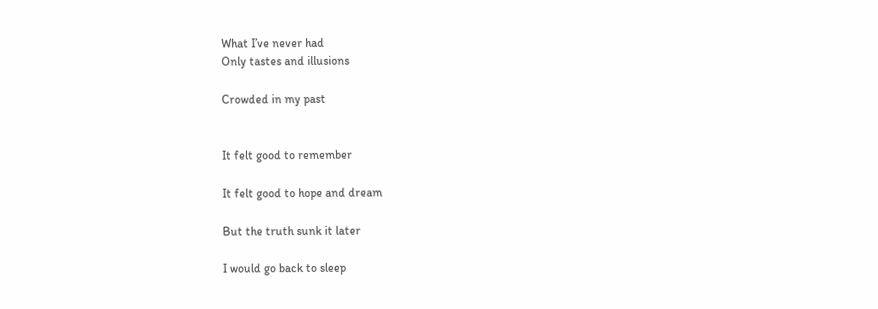What I’ve never had
Only tastes and illusions

Crowded in my past


It felt good to remember

It felt good to hope and dream

But the truth sunk it later

I would go back to sleep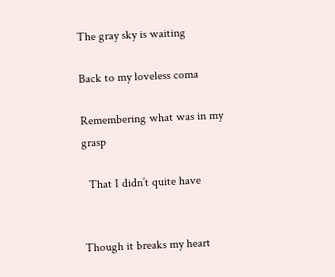The gray sky is waiting

Back to my loveless coma

Remembering what was in my grasp

  That I didn’t quite have


Though it breaks my heart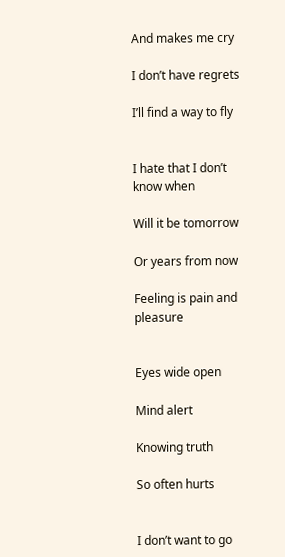And makes me cry

I don’t have regrets

I’ll find a way to fly


I hate that I don’t know when

Will it be tomorrow

Or years from now

Feeling is pain and pleasure


Eyes wide open

Mind alert

Knowing truth

So often hurts


I don’t want to go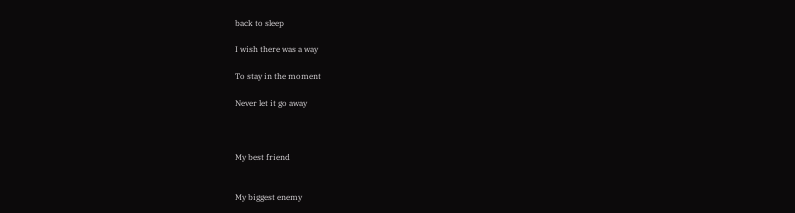back to sleep

I wish there was a way

To stay in the moment

Never let it go away



My best friend


My biggest enemy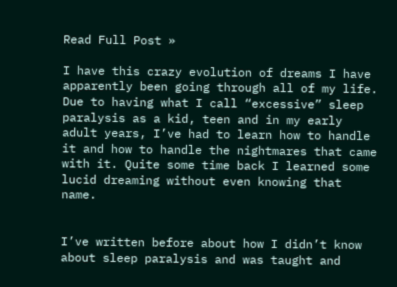Read Full Post »

I have this crazy evolution of dreams I have apparently been going through all of my life. Due to having what I call “excessive” sleep paralysis as a kid, teen and in my early adult years, I’ve had to learn how to handle it and how to handle the nightmares that came with it. Quite some time back I learned some lucid dreaming without even knowing that name.


I’ve written before about how I didn’t know about sleep paralysis and was taught and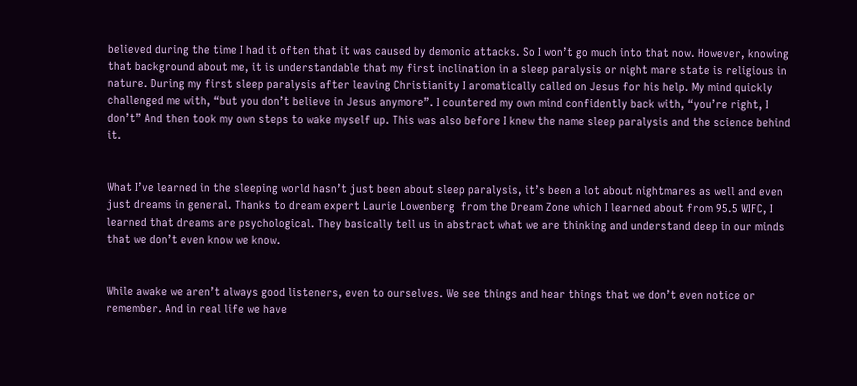believed during the time I had it often that it was caused by demonic attacks. So I won’t go much into that now. However, knowing that background about me, it is understandable that my first inclination in a sleep paralysis or night mare state is religious in nature. During my first sleep paralysis after leaving Christianity I aromatically called on Jesus for his help. My mind quickly challenged me with, “but you don’t believe in Jesus anymore”. I countered my own mind confidently back with, “you’re right, I don’t” And then took my own steps to wake myself up. This was also before I knew the name sleep paralysis and the science behind it.


What I’ve learned in the sleeping world hasn’t just been about sleep paralysis, it’s been a lot about nightmares as well and even just dreams in general. Thanks to dream expert Laurie Lowenberg  from the Dream Zone which I learned about from 95.5 WIFC, I learned that dreams are psychological. They basically tell us in abstract what we are thinking and understand deep in our minds that we don’t even know we know.


While awake we aren’t always good listeners, even to ourselves. We see things and hear things that we don’t even notice or remember. And in real life we have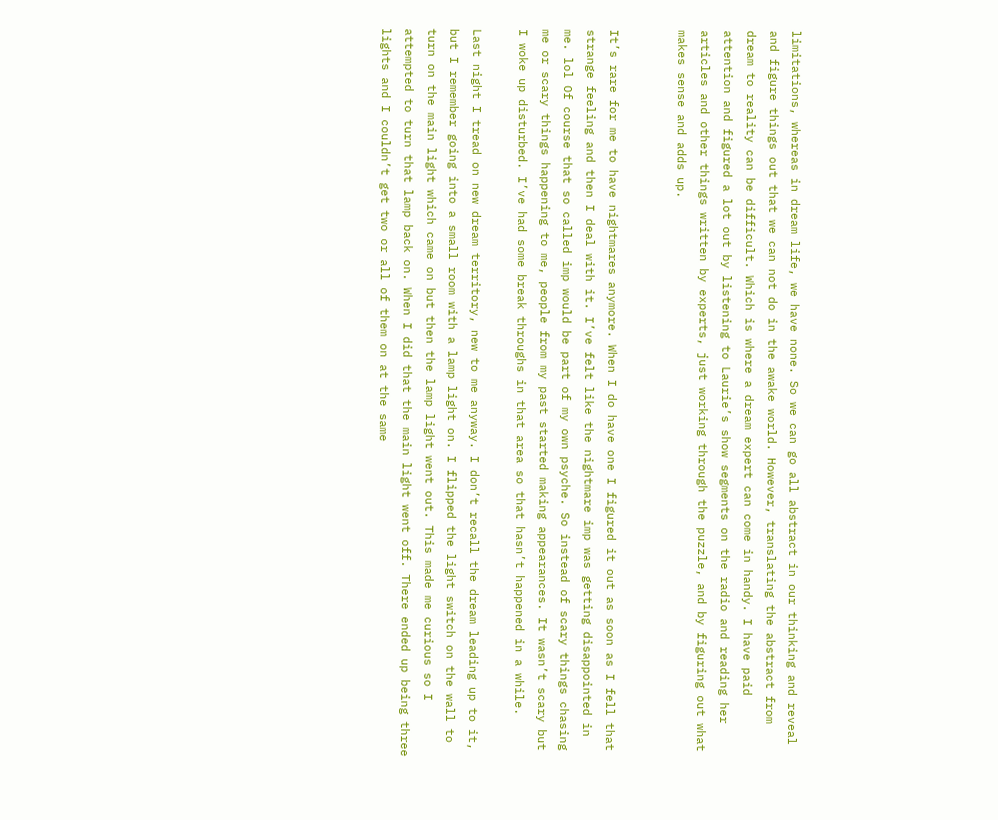limitations, whereas in dream life, we have none. So we can go all abstract in our thinking and reveal and figure things out that we can not do in the awake world. However, translating the abstract from dream to reality can be difficult. Which is where a dream expert can come in handy. I have paid attention and figured a lot out by listening to Laurie’s show segments on the radio and reading her articles and other things written by experts, just working through the puzzle, and by figuring out what makes sense and adds up.


It’s rare for me to have nightmares anymore. When I do have one I figured it out as soon as I fell that strange feeling and then I deal with it. I’ve felt like the nightmare imp was getting disappointed in me. lol Of course that so called imp would be part of my own psyche. So instead of scary things chasing me or scary things happening to me, people from my past started making appearances. It wasn’t scary but I woke up disturbed. I’ve had some break throughs in that area so that hasn’t happened in a while.

Last night I tread on new dream territory, new to me anyway. I don’t recall the dream leading up to it, but I remember going into a small room with a lamp light on. I flipped the light switch on the wall to turn on the main light which came on but then the lamp light went out. This made me curious so I  attempted to turn that lamp back on. When I did that the main light went off. There ended up being three lights and I couldn’t get two or all of them on at the same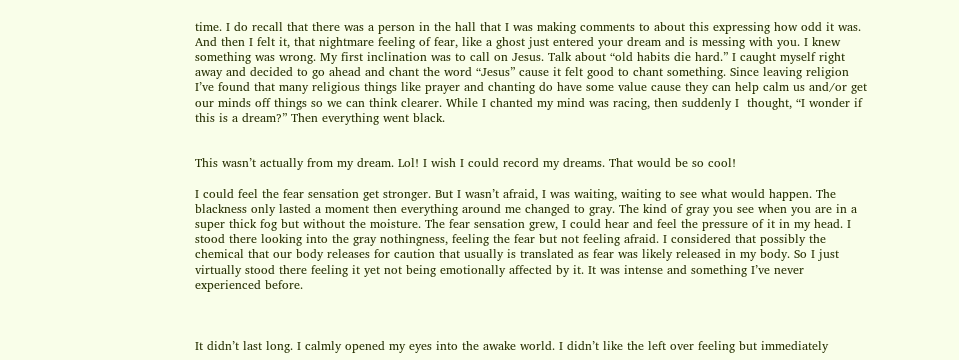time. I do recall that there was a person in the hall that I was making comments to about this expressing how odd it was.  And then I felt it, that nightmare feeling of fear, like a ghost just entered your dream and is messing with you. I knew something was wrong. My first inclination was to call on Jesus. Talk about “old habits die hard.” I caught myself right away and decided to go ahead and chant the word “Jesus” cause it felt good to chant something. Since leaving religion I’ve found that many religious things like prayer and chanting do have some value cause they can help calm us and/or get our minds off things so we can think clearer. While I chanted my mind was racing, then suddenly I  thought, “I wonder if this is a dream?” Then everything went black.


This wasn’t actually from my dream. Lol! I wish I could record my dreams. That would be so cool!

I could feel the fear sensation get stronger. But I wasn’t afraid, I was waiting, waiting to see what would happen. The blackness only lasted a moment then everything around me changed to gray. The kind of gray you see when you are in a super thick fog but without the moisture. The fear sensation grew, I could hear and feel the pressure of it in my head. I stood there looking into the gray nothingness, feeling the fear but not feeling afraid. I considered that possibly the chemical that our body releases for caution that usually is translated as fear was likely released in my body. So I just virtually stood there feeling it yet not being emotionally affected by it. It was intense and something I’ve never experienced before.



It didn’t last long. I calmly opened my eyes into the awake world. I didn’t like the left over feeling but immediately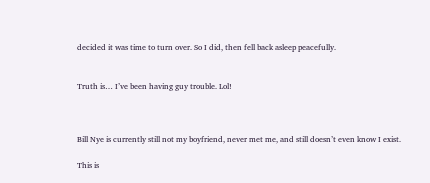decided it was time to turn over. So I did, then fell back asleep peacefully.


Truth is… I’ve been having guy trouble. Lol!



Bill Nye is currently still not my boyfriend, never met me, and still doesn’t even know I exist.

This is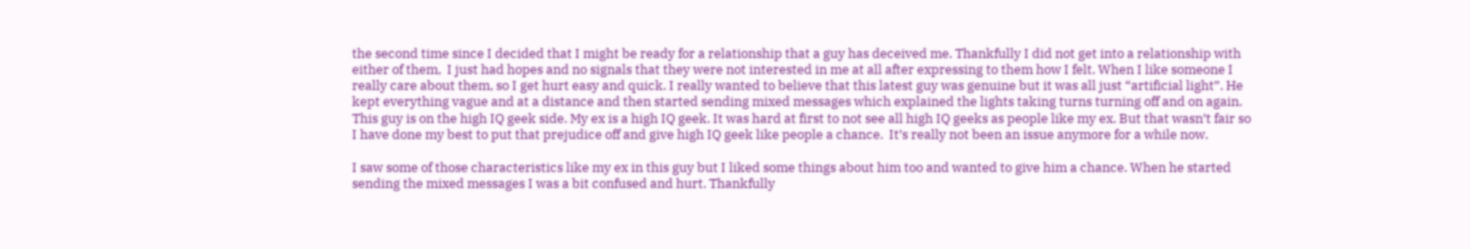the second time since I decided that I might be ready for a relationship that a guy has deceived me. Thankfully I did not get into a relationship with either of them,  I just had hopes and no signals that they were not interested in me at all after expressing to them how I felt. When I like someone I really care about them, so I get hurt easy and quick. I really wanted to believe that this latest guy was genuine but it was all just “artificial light”. He kept everything vague and at a distance and then started sending mixed messages which explained the lights taking turns turning off and on again. This guy is on the high IQ geek side. My ex is a high IQ geek. It was hard at first to not see all high IQ geeks as people like my ex. But that wasn’t fair so I have done my best to put that prejudice off and give high IQ geek like people a chance.  It’s really not been an issue anymore for a while now.

I saw some of those characteristics like my ex in this guy but I liked some things about him too and wanted to give him a chance. When he started sending the mixed messages I was a bit confused and hurt. Thankfully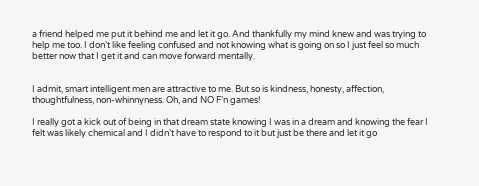a friend helped me put it behind me and let it go. And thankfully my mind knew and was trying to help me too. I don’t like feeling confused and not knowing what is going on so I just feel so much better now that I get it and can move forward mentally.


I admit, smart intelligent men are attractive to me. But so is kindness, honesty, affection, thoughtfulness, non-whinnyness. Oh, and NO F’n games!

I really got a kick out of being in that dream state knowing I was in a dream and knowing the fear I felt was likely chemical and I didn’t have to respond to it but just be there and let it go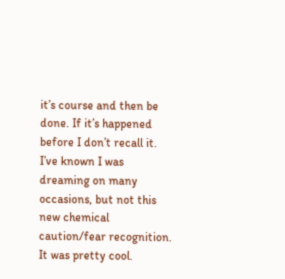it’s course and then be done. If it’s happened before I don’t recall it. I’ve known I was dreaming on many occasions, but not this new chemical caution/fear recognition. It was pretty cool.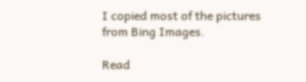I copied most of the pictures from Bing Images.

Read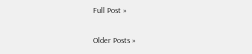Full Post »

Older Posts »